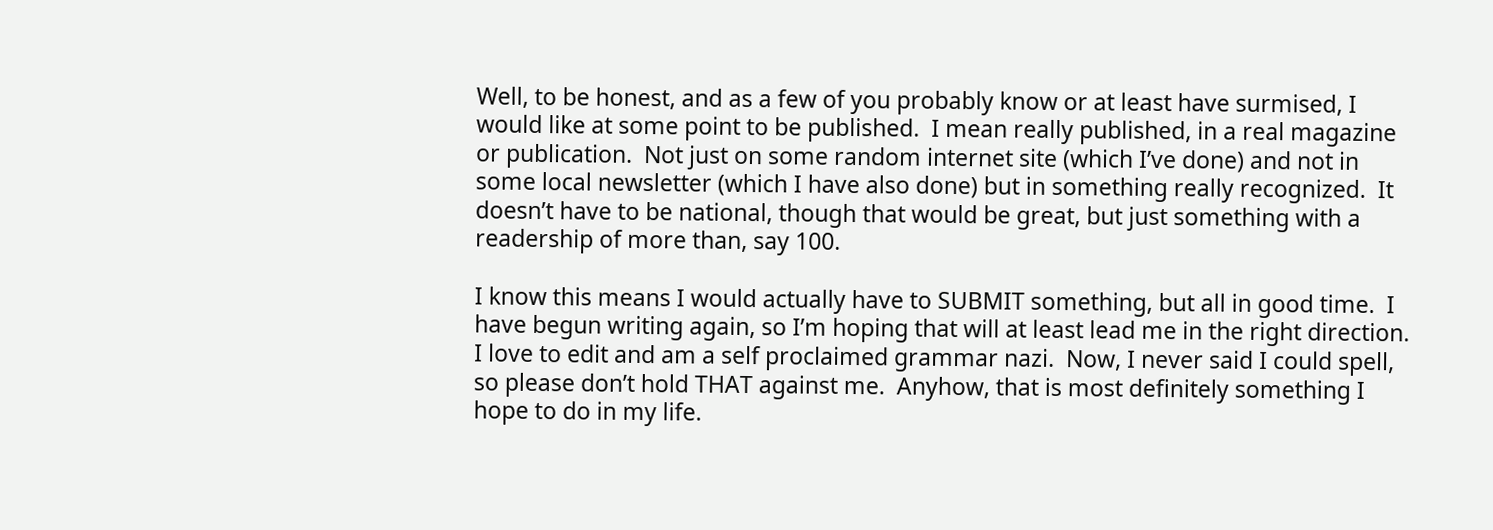Well, to be honest, and as a few of you probably know or at least have surmised, I would like at some point to be published.  I mean really published, in a real magazine or publication.  Not just on some random internet site (which I’ve done) and not in some local newsletter (which I have also done) but in something really recognized.  It doesn’t have to be national, though that would be great, but just something with a readership of more than, say 100.

I know this means I would actually have to SUBMIT something, but all in good time.  I have begun writing again, so I’m hoping that will at least lead me in the right direction.  I love to edit and am a self proclaimed grammar nazi.  Now, I never said I could spell, so please don’t hold THAT against me.  Anyhow, that is most definitely something I hope to do in my life.